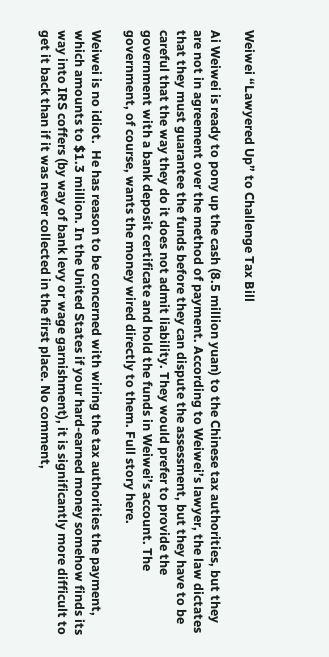Weiwei “Lawyered Up” to Challenge Tax Bill

Ai Weiwei is ready to pony up the cash (8.5 million yuan) to the Chinese tax authorities, but they are not in agreement over the method of payment. According to Weiwei’s lawyer, the law dictates that they must guarantee the funds before they can dispute the assessment, but they have to be careful that the way they do it does not admit liability. They would prefer to provide the government with a bank deposit certificate and hold the funds in Weiwei’s account. The government, of course, wants the money wired directly to them. Full story here.

Weiwei is no idiot.  He has reason to be concerned with wiring the tax authorities the payment, which amounts to $1.3 million. In the United States if your hard-earned money somehow finds its way into IRS coffers (by way of bank levy or wage garnishment), it is significantly more difficult to get it back than if it was never collected in the first place. No comment,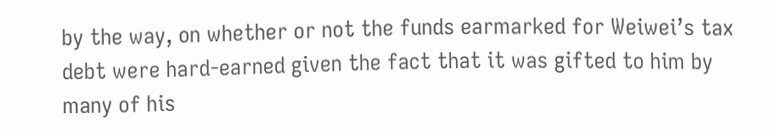by the way, on whether or not the funds earmarked for Weiwei’s tax debt were hard-earned given the fact that it was gifted to him by many of his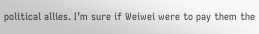political allies. I’m sure if Weiwei were to pay them the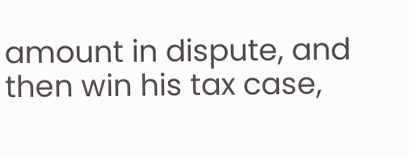amount in dispute, and then win his tax case,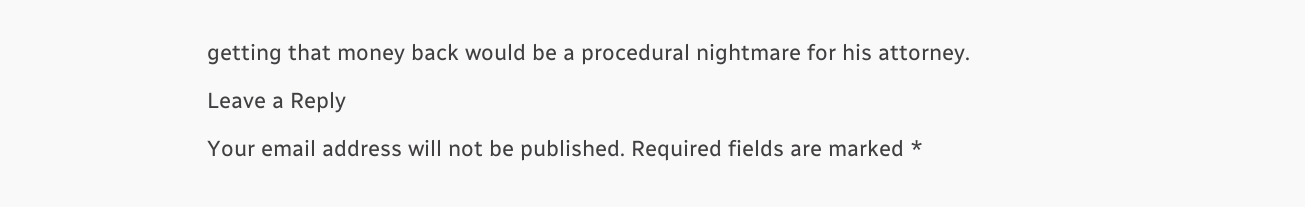getting that money back would be a procedural nightmare for his attorney.

Leave a Reply

Your email address will not be published. Required fields are marked *